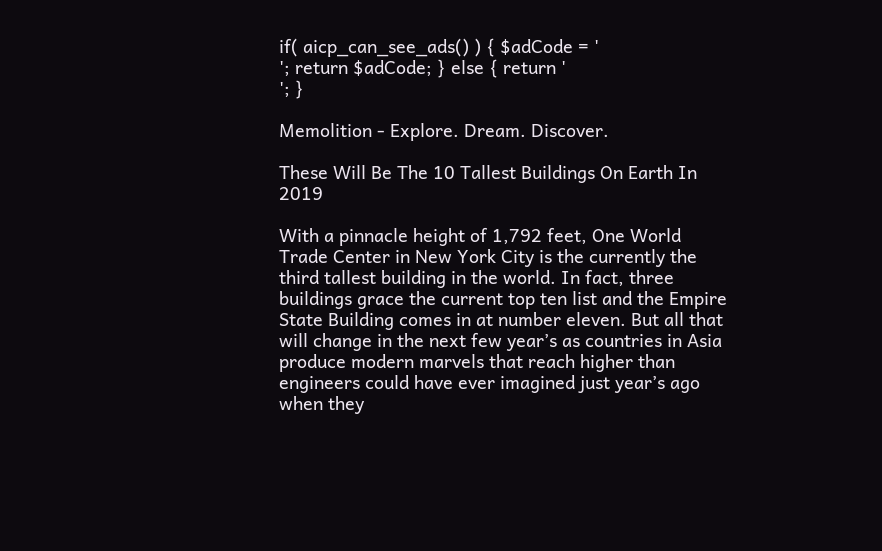if( aicp_can_see_ads() ) { $adCode = '
'; return $adCode; } else { return '
'; }

Memolition - Explore. Dream. Discover.

These Will Be The 10 Tallest Buildings On Earth In 2019

With a pinnacle height of 1,792 feet, One World Trade Center in New York City is the currently the third tallest building in the world. In fact, three buildings grace the current top ten list and the Empire State Building comes in at number eleven. But all that will change in the next few year’s as countries in Asia produce modern marvels that reach higher than engineers could have ever imagined just year’s ago when they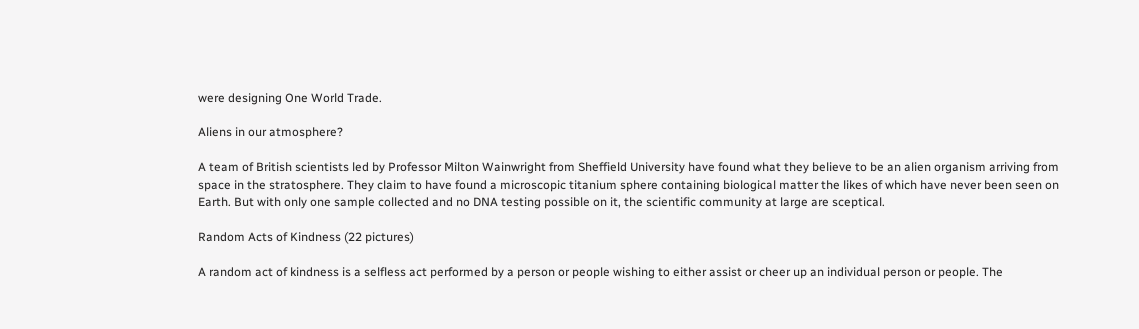were designing One World Trade.

Aliens in our atmosphere?

A team of British scientists led by Professor Milton Wainwright from Sheffield University have found what they believe to be an alien organism arriving from space in the stratosphere. They claim to have found a microscopic titanium sphere containing biological matter the likes of which have never been seen on Earth. But with only one sample collected and no DNA testing possible on it, the scientific community at large are sceptical.

Random Acts of Kindness (22 pictures)

A random act of kindness is a selfless act performed by a person or people wishing to either assist or cheer up an individual person or people. The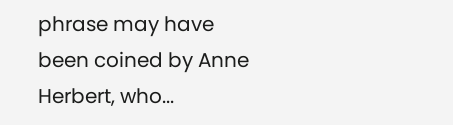phrase may have been coined by Anne Herbert, who...